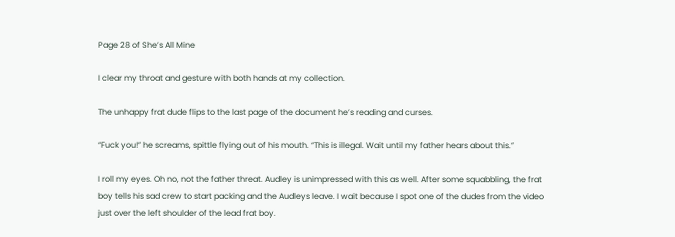Page 28 of She’s All Mine

I clear my throat and gesture with both hands at my collection.

The unhappy frat dude flips to the last page of the document he’s reading and curses.

“Fuck you!” he screams, spittle flying out of his mouth. “This is illegal. Wait until my father hears about this.”

I roll my eyes. Oh no, not the father threat. Audley is unimpressed with this as well. After some squabbling, the frat boy tells his sad crew to start packing and the Audleys leave. I wait because I spot one of the dudes from the video just over the left shoulder of the lead frat boy.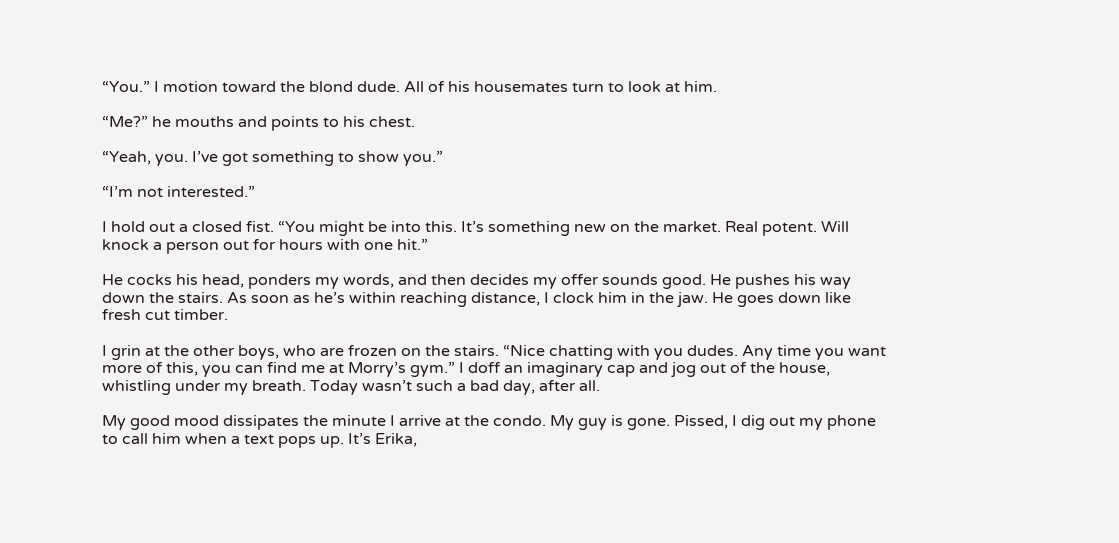“You.” I motion toward the blond dude. All of his housemates turn to look at him.

“Me?” he mouths and points to his chest.

“Yeah, you. I’ve got something to show you.”

“I’m not interested.”

I hold out a closed fist. “You might be into this. It’s something new on the market. Real potent. Will knock a person out for hours with one hit.”

He cocks his head, ponders my words, and then decides my offer sounds good. He pushes his way down the stairs. As soon as he’s within reaching distance, I clock him in the jaw. He goes down like fresh cut timber.

I grin at the other boys, who are frozen on the stairs. “Nice chatting with you dudes. Any time you want more of this, you can find me at Morry’s gym.” I doff an imaginary cap and jog out of the house, whistling under my breath. Today wasn’t such a bad day, after all.

My good mood dissipates the minute I arrive at the condo. My guy is gone. Pissed, I dig out my phone to call him when a text pops up. It’s Erika,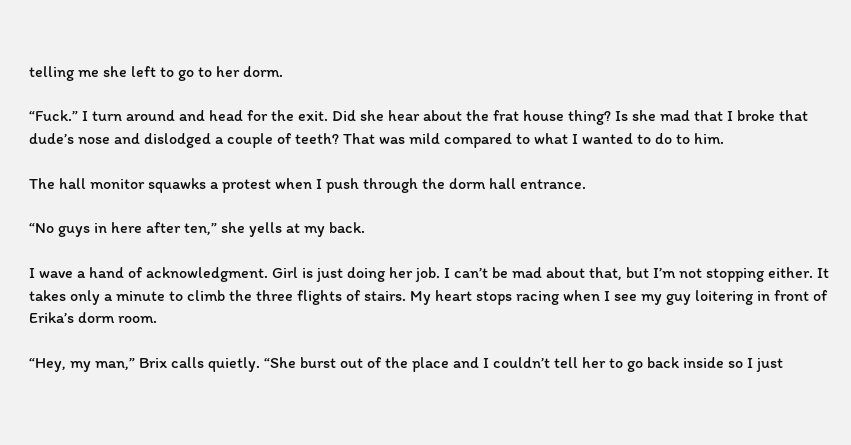telling me she left to go to her dorm.

“Fuck.” I turn around and head for the exit. Did she hear about the frat house thing? Is she mad that I broke that dude’s nose and dislodged a couple of teeth? That was mild compared to what I wanted to do to him.

The hall monitor squawks a protest when I push through the dorm hall entrance.

“No guys in here after ten,” she yells at my back.

I wave a hand of acknowledgment. Girl is just doing her job. I can’t be mad about that, but I’m not stopping either. It takes only a minute to climb the three flights of stairs. My heart stops racing when I see my guy loitering in front of Erika’s dorm room.

“Hey, my man,” Brix calls quietly. “She burst out of the place and I couldn’t tell her to go back inside so I just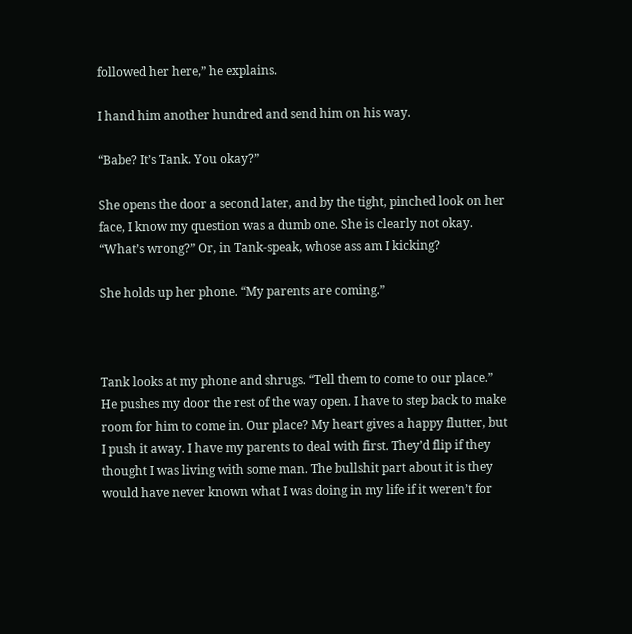followed her here,” he explains.

I hand him another hundred and send him on his way.

“Babe? It’s Tank. You okay?”

She opens the door a second later, and by the tight, pinched look on her face, I know my question was a dumb one. She is clearly not okay. “What’s wrong?” Or, in Tank-speak, whose ass am I kicking?

She holds up her phone. “My parents are coming.”



Tank looks at my phone and shrugs. “Tell them to come to our place.” He pushes my door the rest of the way open. I have to step back to make room for him to come in. Our place? My heart gives a happy flutter, but I push it away. I have my parents to deal with first. They’d flip if they thought I was living with some man. The bullshit part about it is they would have never known what I was doing in my life if it weren’t for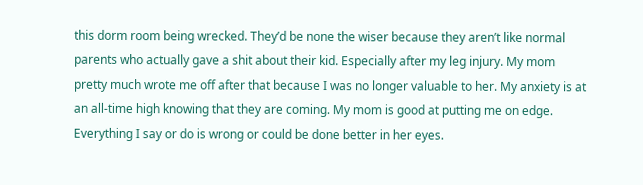this dorm room being wrecked. They’d be none the wiser because they aren’t like normal parents who actually gave a shit about their kid. Especially after my leg injury. My mom pretty much wrote me off after that because I was no longer valuable to her. My anxiety is at an all-time high knowing that they are coming. My mom is good at putting me on edge. Everything I say or do is wrong or could be done better in her eyes.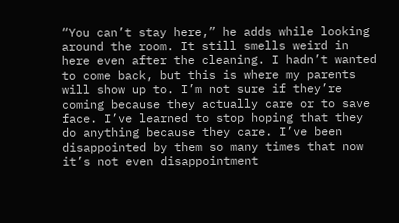“You can’t stay here,” he adds while looking around the room. It still smells weird in here even after the cleaning. I hadn’t wanted to come back, but this is where my parents will show up to. I’m not sure if they’re coming because they actually care or to save face. I’ve learned to stop hoping that they do anything because they care. I’ve been disappointed by them so many times that now it’s not even disappointment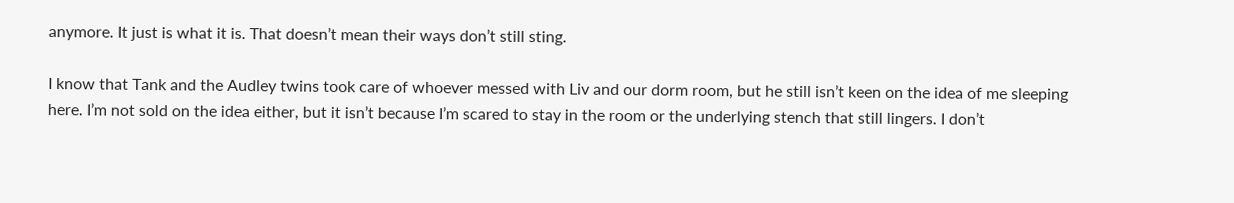anymore. It just is what it is. That doesn’t mean their ways don’t still sting.

I know that Tank and the Audley twins took care of whoever messed with Liv and our dorm room, but he still isn’t keen on the idea of me sleeping here. I’m not sold on the idea either, but it isn’t because I’m scared to stay in the room or the underlying stench that still lingers. I don’t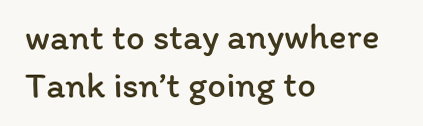want to stay anywhere Tank isn’t going to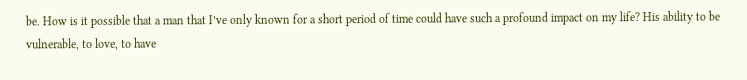be. How is it possible that a man that I’ve only known for a short period of time could have such a profound impact on my life? His ability to be vulnerable, to love, to have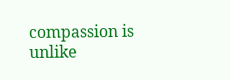compassion is unlike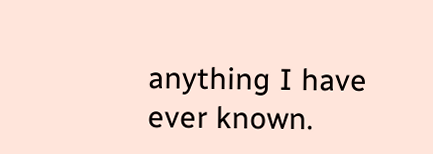anything I have ever known.